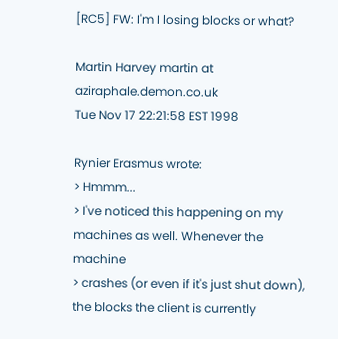[RC5] FW: I'm I losing blocks or what?

Martin Harvey martin at aziraphale.demon.co.uk
Tue Nov 17 22:21:58 EST 1998

Rynier Erasmus wrote:
> Hmmm...
> I've noticed this happening on my machines as well. Whenever the machine
> crashes (or even if it's just shut down), the blocks the client is currently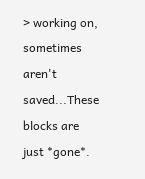> working on, sometimes aren't saved...These blocks are just *gone*.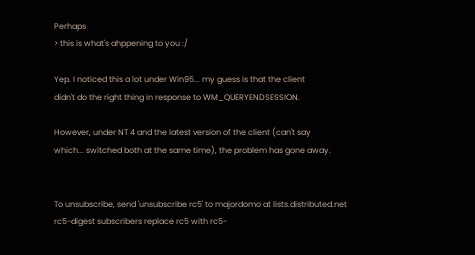Perhaps
> this is what's ahppening to you :/

Yep. I noticed this a lot under Win95... my guess is that the client
didn't do the right thing in response to WM_QUERYENDSESSION.

However, under NT 4 and the latest version of the client (can't say
which... switched both at the same time), the problem has gone away.


To unsubscribe, send 'unsubscribe rc5' to majordomo at lists.distributed.net
rc5-digest subscribers replace rc5 with rc5-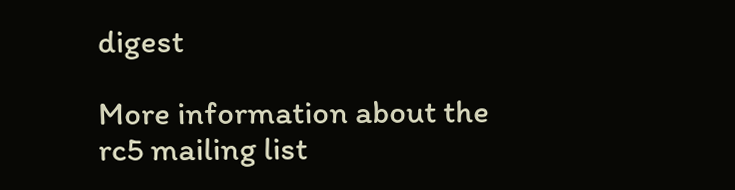digest

More information about the rc5 mailing list